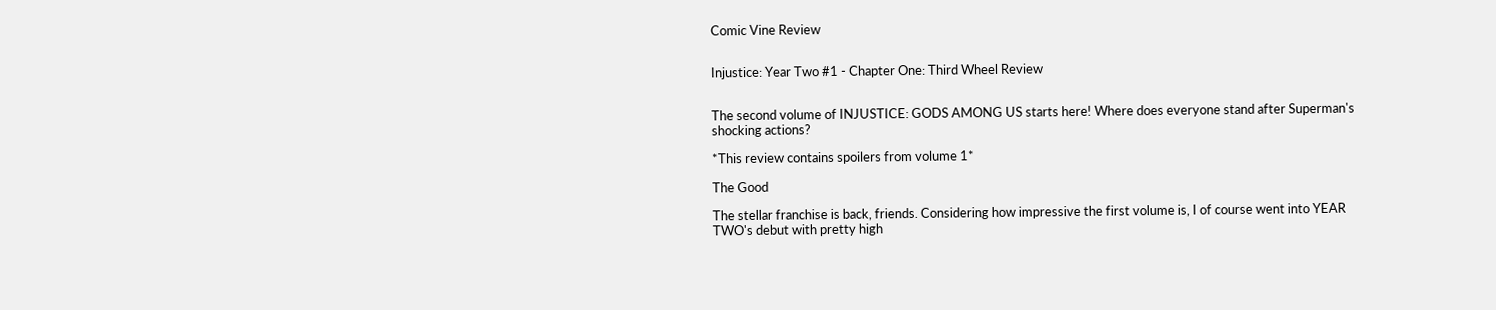Comic Vine Review


Injustice: Year Two #1 - Chapter One: Third Wheel Review


The second volume of INJUSTICE: GODS AMONG US starts here! Where does everyone stand after Superman's shocking actions?

*This review contains spoilers from volume 1*

The Good

The stellar franchise is back, friends. Considering how impressive the first volume is, I of course went into YEAR TWO's debut with pretty high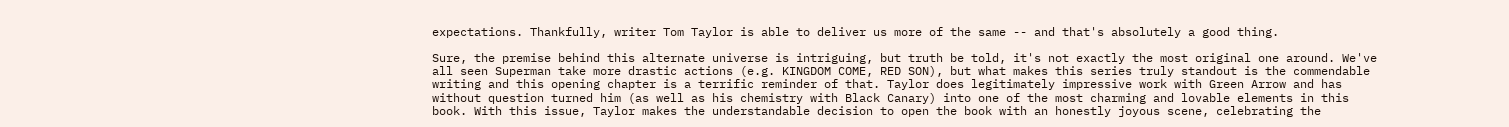expectations. Thankfully, writer Tom Taylor is able to deliver us more of the same -- and that's absolutely a good thing.

Sure, the premise behind this alternate universe is intriguing, but truth be told, it's not exactly the most original one around. We've all seen Superman take more drastic actions (e.g. KINGDOM COME, RED SON), but what makes this series truly standout is the commendable writing and this opening chapter is a terrific reminder of that. Taylor does legitimately impressive work with Green Arrow and has without question turned him (as well as his chemistry with Black Canary) into one of the most charming and lovable elements in this book. With this issue, Taylor makes the understandable decision to open the book with an honestly joyous scene, celebrating the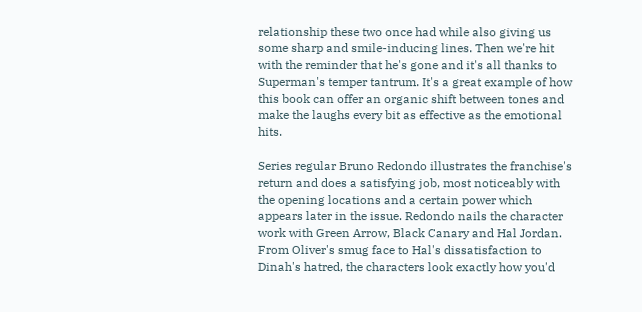relationship these two once had while also giving us some sharp and smile-inducing lines. Then we're hit with the reminder that he's gone and it's all thanks to Superman's temper tantrum. It's a great example of how this book can offer an organic shift between tones and make the laughs every bit as effective as the emotional hits.

Series regular Bruno Redondo illustrates the franchise's return and does a satisfying job, most noticeably with the opening locations and a certain power which appears later in the issue. Redondo nails the character work with Green Arrow, Black Canary and Hal Jordan. From Oliver's smug face to Hal's dissatisfaction to Dinah's hatred, the characters look exactly how you'd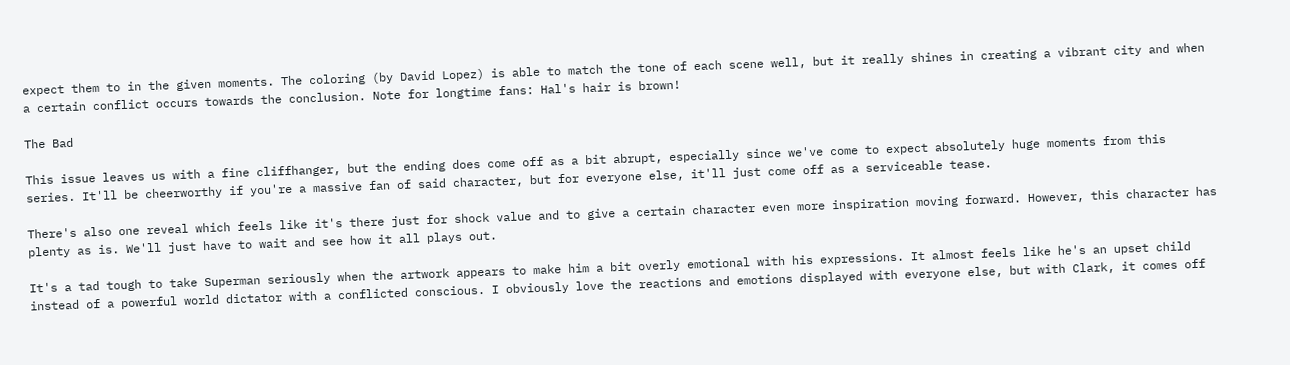expect them to in the given moments. The coloring (by David Lopez) is able to match the tone of each scene well, but it really shines in creating a vibrant city and when a certain conflict occurs towards the conclusion. Note for longtime fans: Hal's hair is brown!

The Bad

This issue leaves us with a fine cliffhanger, but the ending does come off as a bit abrupt, especially since we've come to expect absolutely huge moments from this series. It'll be cheerworthy if you're a massive fan of said character, but for everyone else, it'll just come off as a serviceable tease.

There's also one reveal which feels like it's there just for shock value and to give a certain character even more inspiration moving forward. However, this character has plenty as is. We'll just have to wait and see how it all plays out.

It's a tad tough to take Superman seriously when the artwork appears to make him a bit overly emotional with his expressions. It almost feels like he's an upset child instead of a powerful world dictator with a conflicted conscious. I obviously love the reactions and emotions displayed with everyone else, but with Clark, it comes off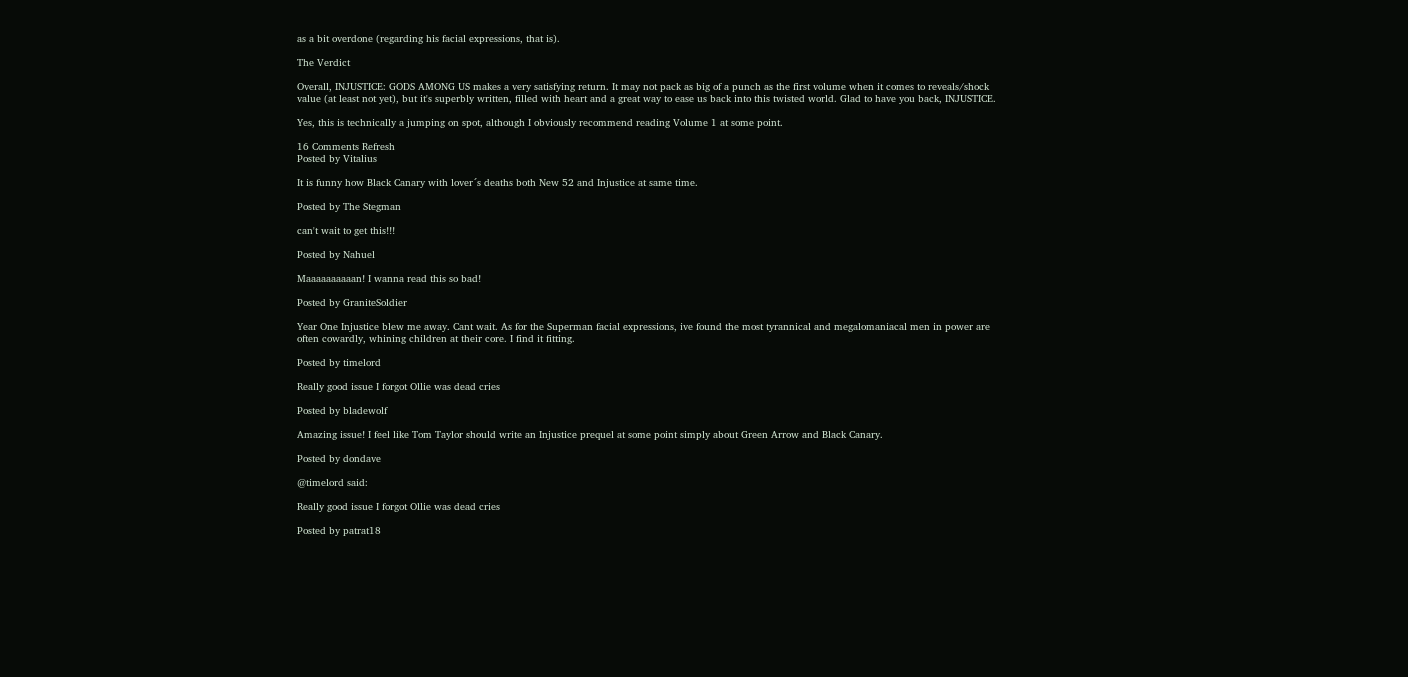as a bit overdone (regarding his facial expressions, that is).

The Verdict

Overall, INJUSTICE: GODS AMONG US makes a very satisfying return. It may not pack as big of a punch as the first volume when it comes to reveals/shock value (at least not yet), but it's superbly written, filled with heart and a great way to ease us back into this twisted world. Glad to have you back, INJUSTICE.

Yes, this is technically a jumping on spot, although I obviously recommend reading Volume 1 at some point.

16 Comments Refresh
Posted by Vitalius

It is funny how Black Canary with lover´s deaths both New 52 and Injustice at same time.

Posted by The Stegman

can't wait to get this!!!

Posted by Nahuel

Maaaaaaaaaan! I wanna read this so bad!

Posted by GraniteSoldier

Year One Injustice blew me away. Cant wait. As for the Superman facial expressions, ive found the most tyrannical and megalomaniacal men in power are often cowardly, whining children at their core. I find it fitting.

Posted by timelord

Really good issue I forgot Ollie was dead cries

Posted by bladewolf

Amazing issue! I feel like Tom Taylor should write an Injustice prequel at some point simply about Green Arrow and Black Canary.

Posted by dondave

@timelord said:

Really good issue I forgot Ollie was dead cries

Posted by patrat18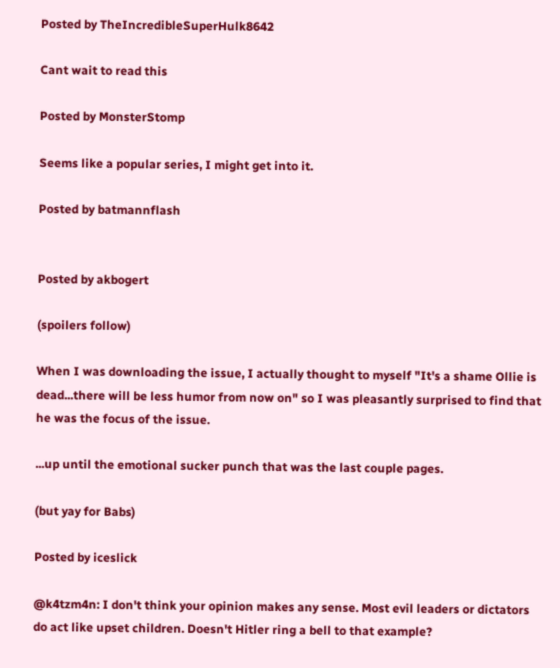Posted by TheIncredibleSuperHulk8642

Cant wait to read this

Posted by MonsterStomp

Seems like a popular series, I might get into it.

Posted by batmannflash


Posted by akbogert

(spoilers follow)

When I was downloading the issue, I actually thought to myself "It's a shame Ollie is dead...there will be less humor from now on" so I was pleasantly surprised to find that he was the focus of the issue.

...up until the emotional sucker punch that was the last couple pages.

(but yay for Babs)

Posted by iceslick

@k4tzm4n: I don't think your opinion makes any sense. Most evil leaders or dictators do act like upset children. Doesn't Hitler ring a bell to that example?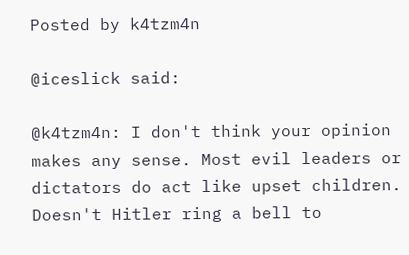Posted by k4tzm4n

@iceslick said:

@k4tzm4n: I don't think your opinion makes any sense. Most evil leaders or dictators do act like upset children. Doesn't Hitler ring a bell to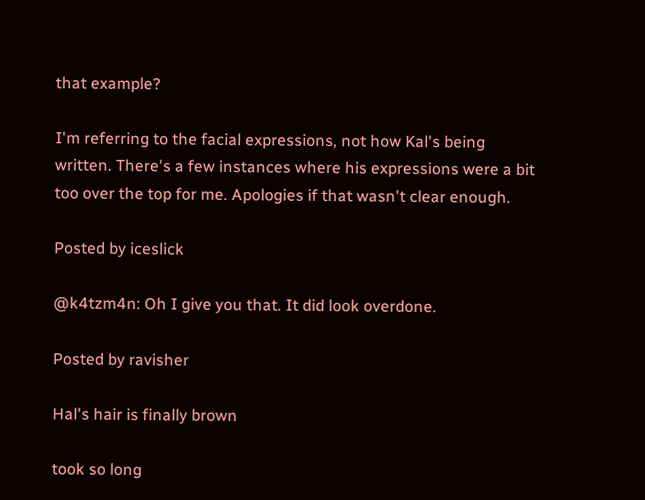that example?

I'm referring to the facial expressions, not how Kal's being written. There's a few instances where his expressions were a bit too over the top for me. Apologies if that wasn't clear enough.

Posted by iceslick

@k4tzm4n: Oh I give you that. It did look overdone.

Posted by ravisher

Hal's hair is finally brown

took so long